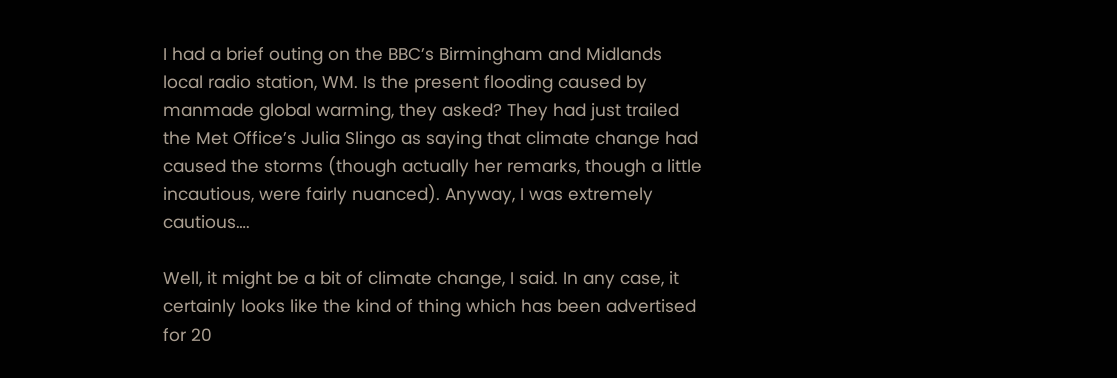I had a brief outing on the BBC’s Birmingham and Midlands local radio station, WM. Is the present flooding caused by manmade global warming, they asked? They had just trailed the Met Office’s Julia Slingo as saying that climate change had caused the storms (though actually her remarks, though a little incautious, were fairly nuanced). Anyway, I was extremely cautious….

Well, it might be a bit of climate change, I said. In any case, it certainly looks like the kind of thing which has been advertised for 20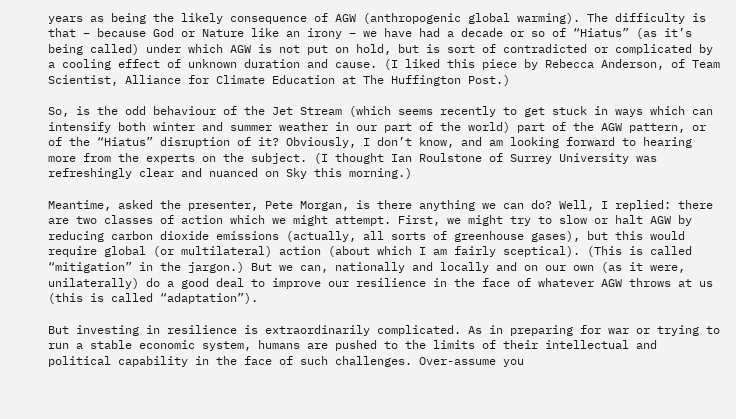years as being the likely consequence of AGW (anthropogenic global warming). The difficulty is that – because God or Nature like an irony – we have had a decade or so of “Hiatus” (as it’s being called) under which AGW is not put on hold, but is sort of contradicted or complicated by a cooling effect of unknown duration and cause. (I liked this piece by Rebecca Anderson, of Team Scientist, Alliance for Climate Education at The Huffington Post.)

So, is the odd behaviour of the Jet Stream (which seems recently to get stuck in ways which can intensify both winter and summer weather in our part of the world) part of the AGW pattern, or of the “Hiatus” disruption of it? Obviously, I don’t know, and am looking forward to hearing more from the experts on the subject. (I thought Ian Roulstone of Surrey University was refreshingly clear and nuanced on Sky this morning.)

Meantime, asked the presenter, Pete Morgan, is there anything we can do? Well, I replied: there are two classes of action which we might attempt. First, we might try to slow or halt AGW by reducing carbon dioxide emissions (actually, all sorts of greenhouse gases), but this would require global (or multilateral) action (about which I am fairly sceptical). (This is called “mitigation” in the jargon.) But we can, nationally and locally and on our own (as it were, unilaterally) do a good deal to improve our resilience in the face of whatever AGW throws at us (this is called “adaptation”).

But investing in resilience is extraordinarily complicated. As in preparing for war or trying to run a stable economic system, humans are pushed to the limits of their intellectual and political capability in the face of such challenges. Over-assume you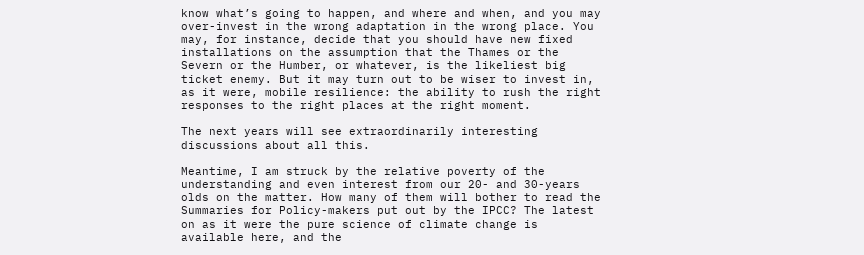know what’s going to happen, and where and when, and you may over-invest in the wrong adaptation in the wrong place. You may, for instance, decide that you should have new fixed installations on the assumption that the Thames or the Severn or the Humber, or whatever, is the likeliest big ticket enemy. But it may turn out to be wiser to invest in, as it were, mobile resilience: the ability to rush the right responses to the right places at the right moment.

The next years will see extraordinarily interesting discussions about all this.

Meantime, I am struck by the relative poverty of the understanding and even interest from our 20- and 30-years olds on the matter. How many of them will bother to read the Summaries for Policy-makers put out by the IPCC? The latest on as it were the pure science of climate change is available here, and the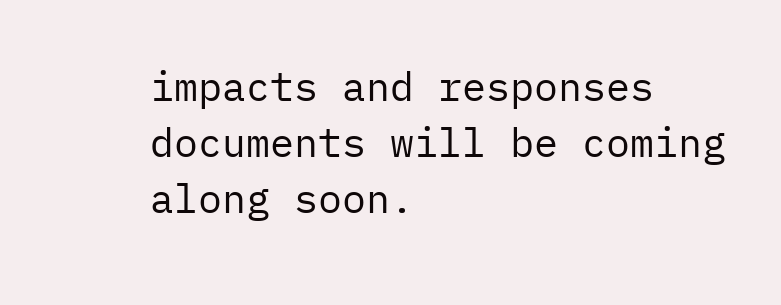impacts and responses documents will be coming along soon.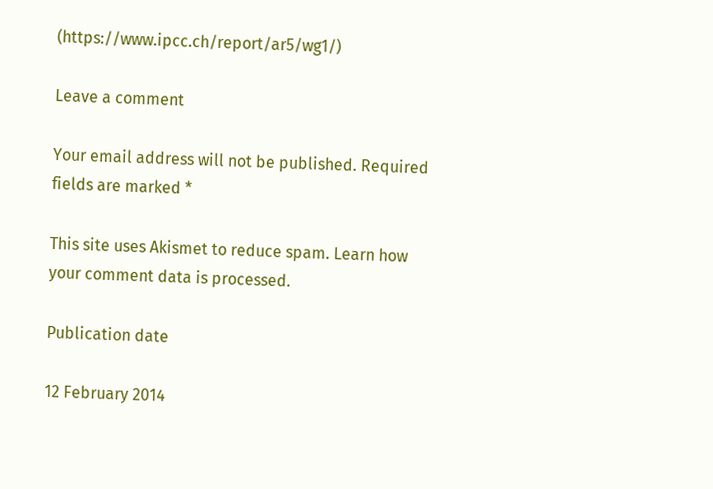(https://www.ipcc.ch/report/ar5/wg1/)

Leave a comment

Your email address will not be published. Required fields are marked *

This site uses Akismet to reduce spam. Learn how your comment data is processed.

Publication date

12 February 2014